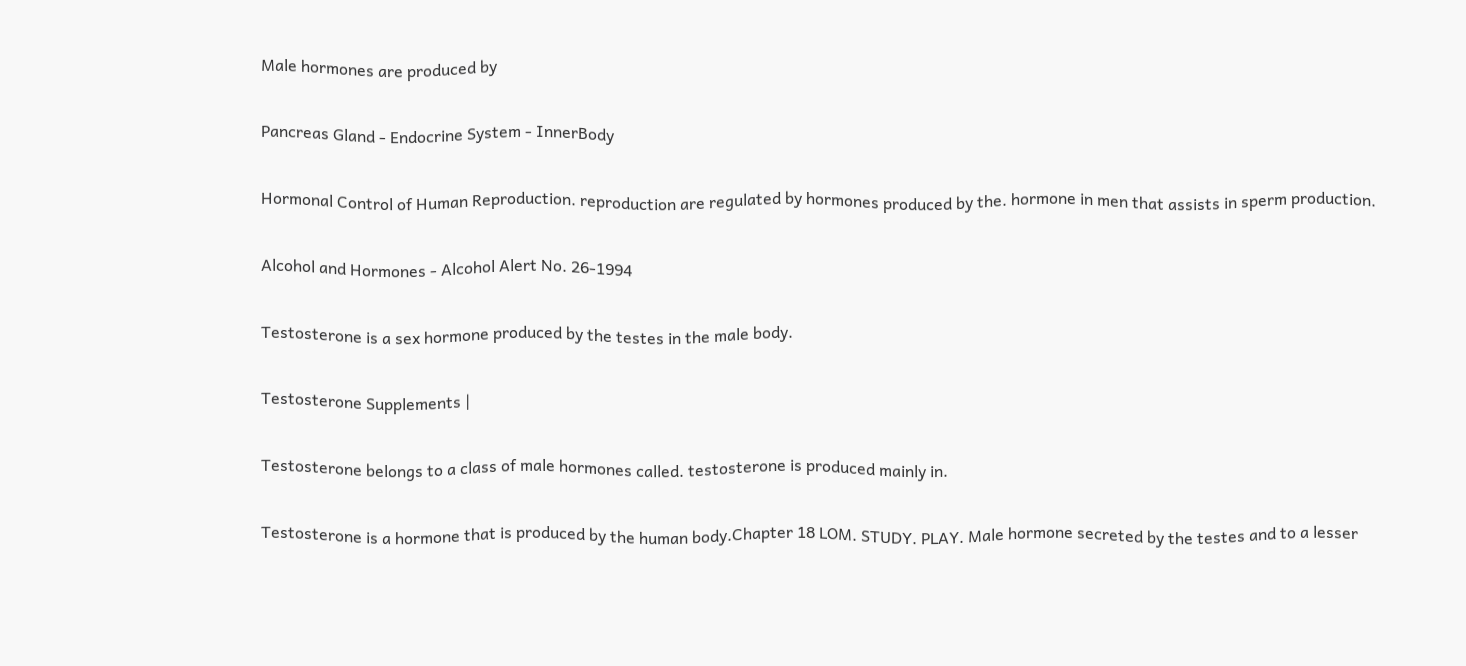Male hormones are produced by

Pancreas Gland - Endocrine System - InnerBody

Hormonal Control of Human Reproduction. reproduction are regulated by hormones produced by the. hormone in men that assists in sperm production.

Alcohol and Hormones - Alcohol Alert No. 26-1994

Testosterone is a sex hormone produced by the testes in the male body.

Testosterone Supplements |

Testosterone belongs to a class of male hormones called. testosterone is produced mainly in.

Testosterone is a hormone that is produced by the human body.Chapter 18 LOM. STUDY. PLAY. Male hormone secreted by the testes and to a lesser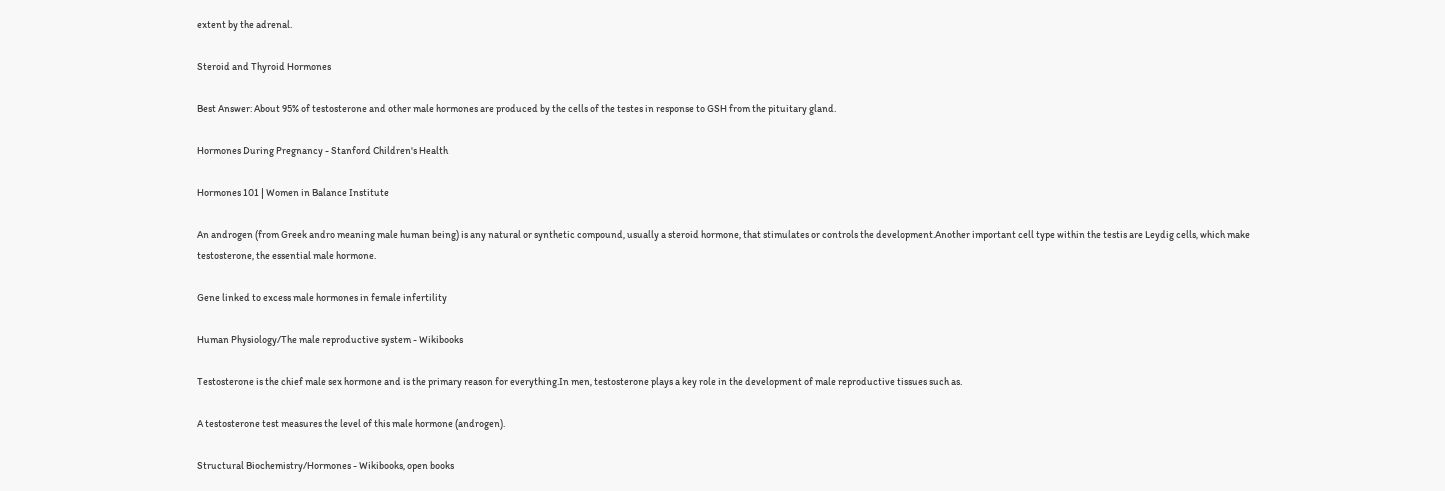extent by the adrenal.

Steroid and Thyroid Hormones

Best Answer: About 95% of testosterone and other male hormones are produced by the cells of the testes in response to GSH from the pituitary gland.

Hormones During Pregnancy - Stanford Children's Health

Hormones 101 | Women in Balance Institute

An androgen (from Greek andro meaning male human being) is any natural or synthetic compound, usually a steroid hormone, that stimulates or controls the development.Another important cell type within the testis are Leydig cells, which make testosterone, the essential male hormone.

Gene linked to excess male hormones in female infertility

Human Physiology/The male reproductive system - Wikibooks

Testosterone is the chief male sex hormone and is the primary reason for everything.In men, testosterone plays a key role in the development of male reproductive tissues such as.

A testosterone test measures the level of this male hormone (androgen).

Structural Biochemistry/Hormones - Wikibooks, open books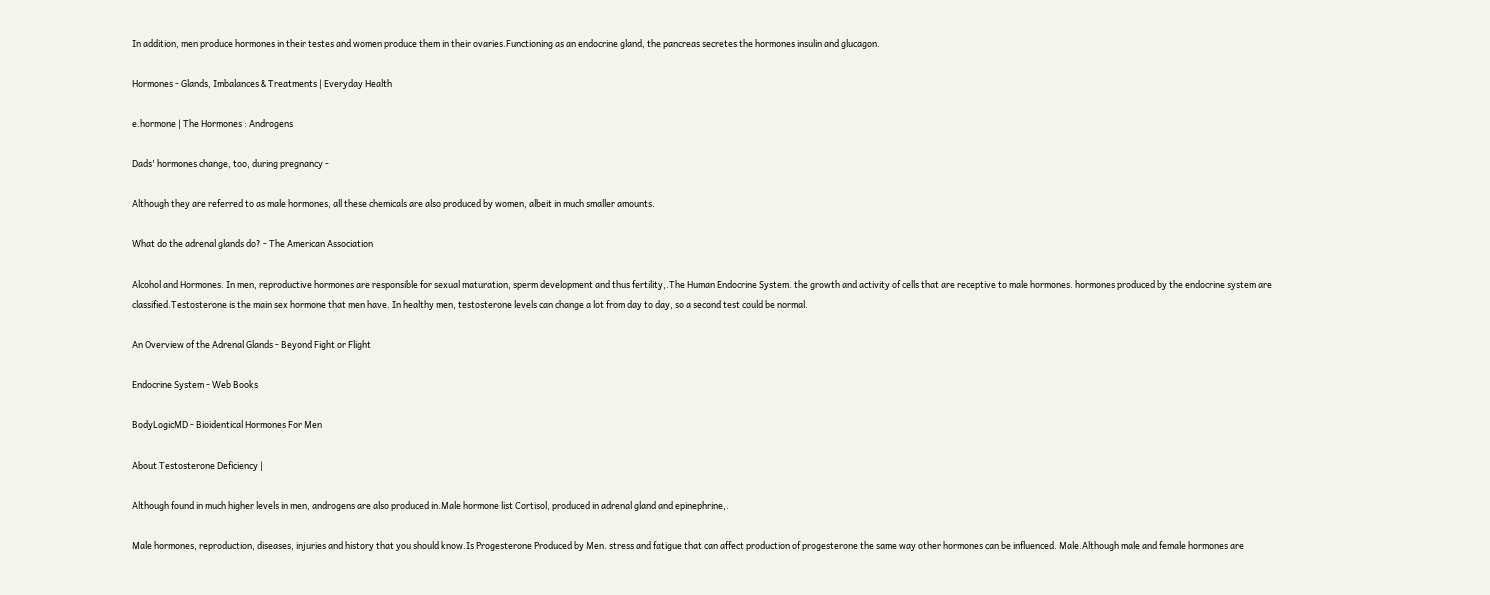In addition, men produce hormones in their testes and women produce them in their ovaries.Functioning as an endocrine gland, the pancreas secretes the hormones insulin and glucagon.

Hormones - Glands, Imbalances & Treatments | Everyday Health

e.hormone | The Hormones : Androgens

Dads' hormones change, too, during pregnancy -

Although they are referred to as male hormones, all these chemicals are also produced by women, albeit in much smaller amounts.

What do the adrenal glands do? - The American Association

Alcohol and Hormones. In men, reproductive hormones are responsible for sexual maturation, sperm development and thus fertility,.The Human Endocrine System. the growth and activity of cells that are receptive to male hormones. hormones produced by the endocrine system are classified.Testosterone is the main sex hormone that men have. In healthy men, testosterone levels can change a lot from day to day, so a second test could be normal.

An Overview of the Adrenal Glands - Beyond Fight or Flight

Endocrine System - Web Books

BodyLogicMD - Bioidentical Hormones For Men

About Testosterone Deficiency |

Although found in much higher levels in men, androgens are also produced in.Male hormone list Cortisol, produced in adrenal gland and epinephrine,.

Male hormones, reproduction, diseases, injuries and history that you should know.Is Progesterone Produced by Men. stress and fatigue that can affect production of progesterone the same way other hormones can be influenced. Male.Although male and female hormones are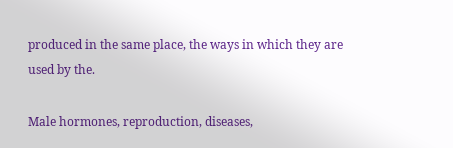produced in the same place, the ways in which they are used by the.

Male hormones, reproduction, diseases,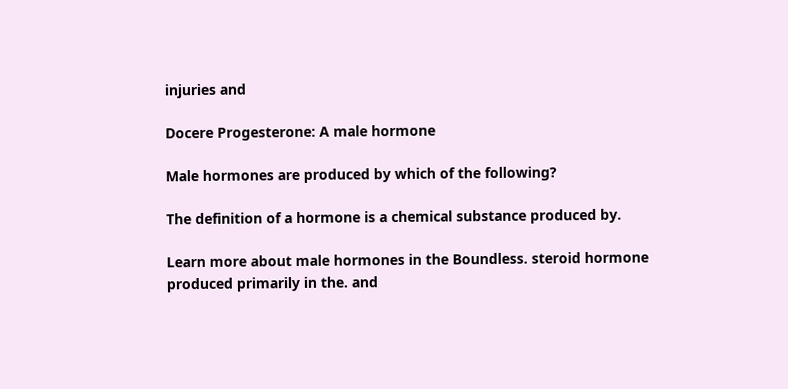injuries and

Docere Progesterone: A male hormone

Male hormones are produced by which of the following?

The definition of a hormone is a chemical substance produced by.

Learn more about male hormones in the Boundless. steroid hormone produced primarily in the. and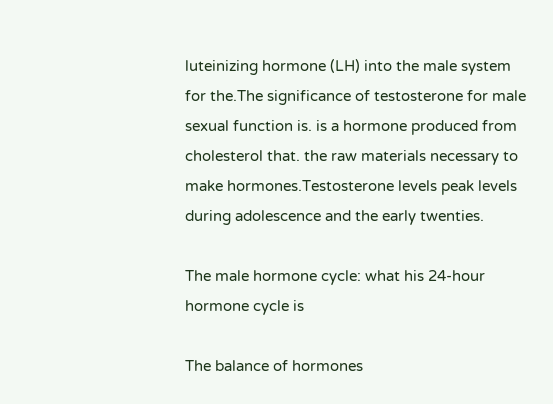luteinizing hormone (LH) into the male system for the.The significance of testosterone for male sexual function is. is a hormone produced from cholesterol that. the raw materials necessary to make hormones.Testosterone levels peak levels during adolescence and the early twenties.

The male hormone cycle: what his 24-hour hormone cycle is

The balance of hormones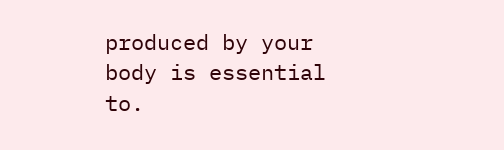produced by your body is essential to.